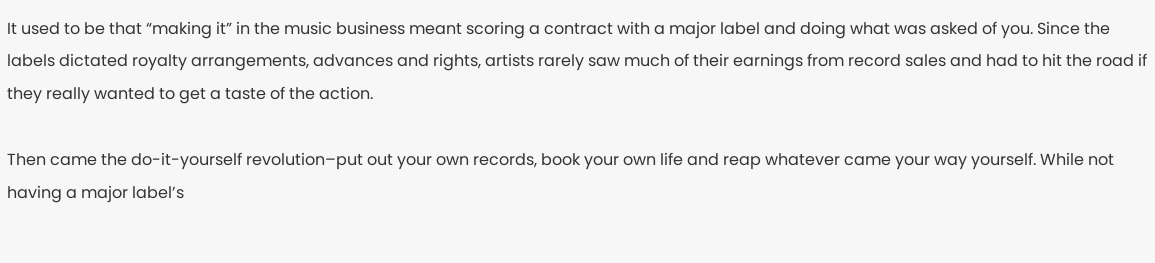It used to be that “making it” in the music business meant scoring a contract with a major label and doing what was asked of you. Since the labels dictated royalty arrangements, advances and rights, artists rarely saw much of their earnings from record sales and had to hit the road if they really wanted to get a taste of the action.

Then came the do-it-yourself revolution–put out your own records, book your own life and reap whatever came your way yourself. While not having a major label’s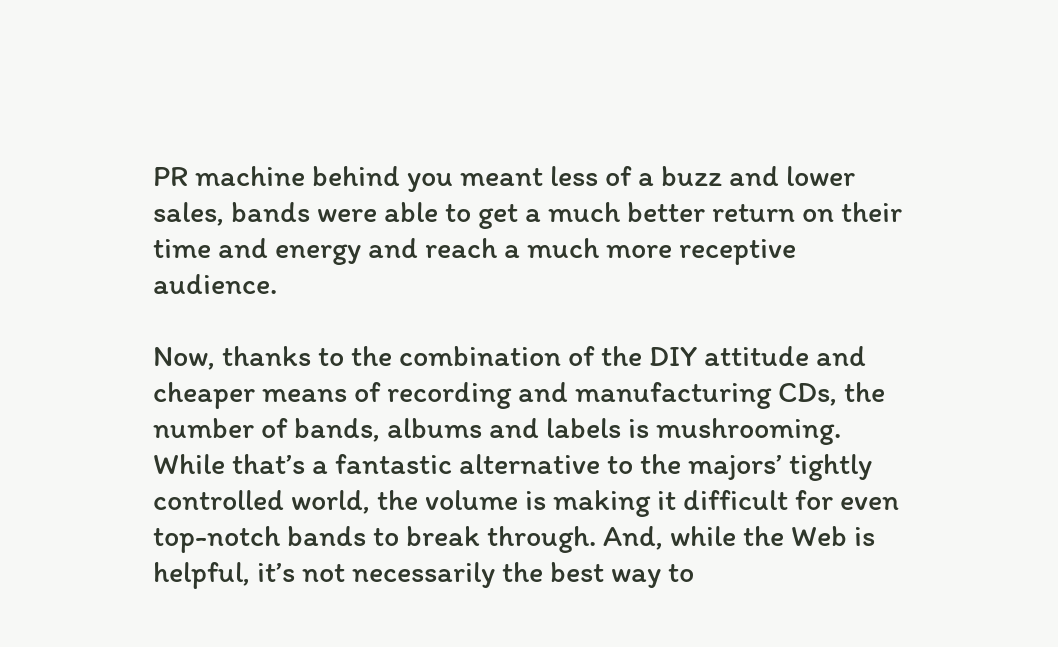PR machine behind you meant less of a buzz and lower sales, bands were able to get a much better return on their time and energy and reach a much more receptive audience.

Now, thanks to the combination of the DIY attitude and cheaper means of recording and manufacturing CDs, the number of bands, albums and labels is mushrooming. While that’s a fantastic alternative to the majors’ tightly controlled world, the volume is making it difficult for even top-notch bands to break through. And, while the Web is helpful, it’s not necessarily the best way to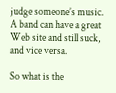judge someone’s music. A band can have a great Web site and still suck, and vice versa.

So what is the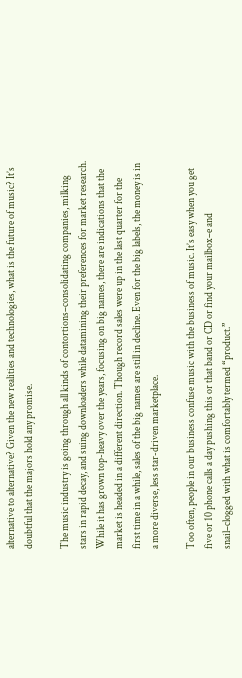alternative to alternative? Given the new realities and technologies, what is the future of music? It’s doubtful that the majors hold any promise.

The music industry is going through all kinds of contortions–consolidating companies, milking stars in rapid decay, and suing downloaders while datamining their preferences for market research. While it has grown top-heavy over the years, focusing on big names, there are indications that the market is headed in a different direction. Though record sales were up in the last quarter for the first time in a while, sales of the big names are still in decline. Even for the big labels, the money is in a more diverse, less star-driven marketplace.

Too often, people in our business confuse music with the business of music. It’s easy when you get five or 10 phone calls a day pushing this or that band or CD or find your mailbox–e and snail–clogged with what is comfortably termed “product.”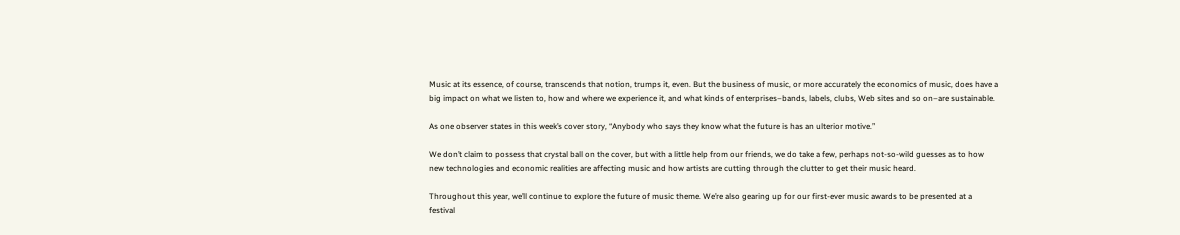Music at its essence, of course, transcends that notion, trumps it, even. But the business of music, or more accurately the economics of music, does have a big impact on what we listen to, how and where we experience it, and what kinds of enterprises–bands, labels, clubs, Web sites and so on–are sustainable.

As one observer states in this week’s cover story, “Anybody who says they know what the future is has an ulterior motive.”

We don’t claim to possess that crystal ball on the cover, but with a little help from our friends, we do take a few, perhaps not-so-wild guesses as to how new technologies and economic realities are affecting music and how artists are cutting through the clutter to get their music heard.

Throughout this year, we’ll continue to explore the future of music theme. We’re also gearing up for our first-ever music awards to be presented at a festival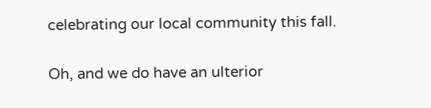celebrating our local community this fall.

Oh, and we do have an ulterior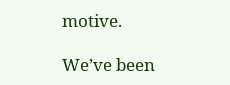motive.

We’ve been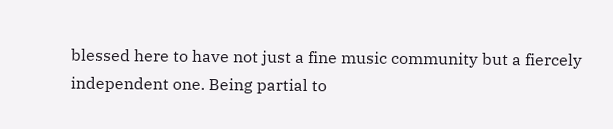blessed here to have not just a fine music community but a fiercely independent one. Being partial to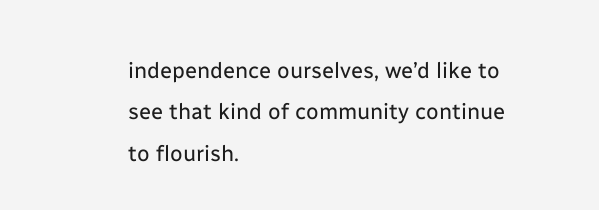independence ourselves, we’d like to see that kind of community continue to flourish.